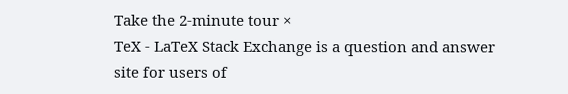Take the 2-minute tour ×
TeX - LaTeX Stack Exchange is a question and answer site for users of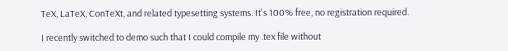TeX, LaTeX, ConTeXt, and related typesetting systems. It's 100% free, no registration required.

I recently switched to demo such that I could compile my .tex file without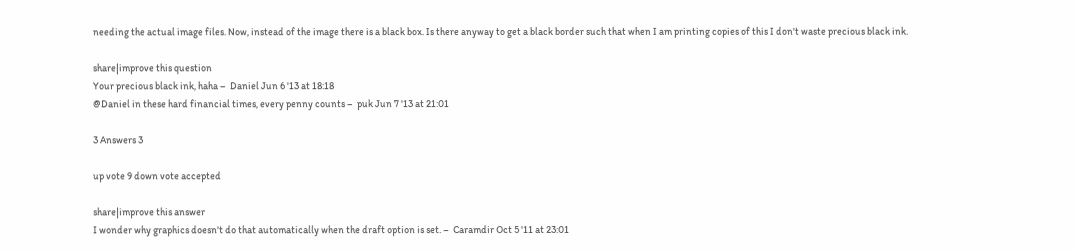needing the actual image files. Now, instead of the image there is a black box. Is there anyway to get a black border such that when I am printing copies of this I don't waste precious black ink.

share|improve this question
Your precious black ink, haha –  Daniel Jun 6 '13 at 18:18
@Daniel in these hard financial times, every penny counts –  puk Jun 7 '13 at 21:01

3 Answers 3

up vote 9 down vote accepted

share|improve this answer
I wonder why graphics doesn't do that automatically when the draft option is set. –  Caramdir Oct 5 '11 at 23:01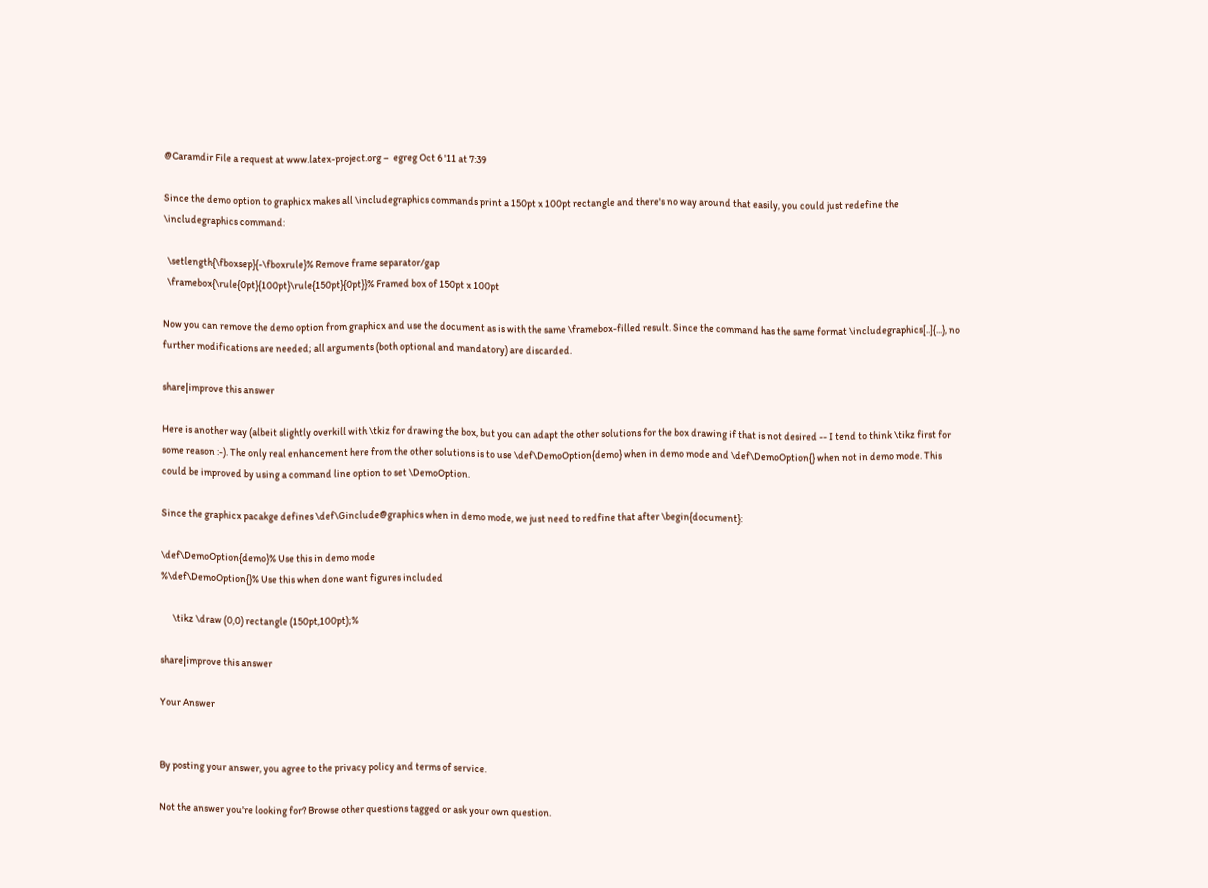@Caramdir File a request at www.latex-project.org –  egreg Oct 6 '11 at 7:39

Since the demo option to graphicx makes all \includegraphics commands print a 150pt x 100pt rectangle and there's no way around that easily, you could just redefine the \includegraphics command:

  \setlength{\fboxsep}{-\fboxrule}% Remove frame separator/gap
  \framebox{\rule{0pt}{100pt}\rule{150pt}{0pt}}% Framed box of 150pt x 100pt

Now you can remove the demo option from graphicx and use the document as is with the same \framebox-filled result. Since the command has the same format \includegraphics[..]{...}, no further modifications are needed; all arguments (both optional and mandatory) are discarded.

share|improve this answer

Here is another way (albeit slightly overkill with \tkiz for drawing the box, but you can adapt the other solutions for the box drawing if that is not desired -- I tend to think \tikz first for some reason :-). The only real enhancement here from the other solutions is to use \def\DemoOption{demo} when in demo mode and \def\DemoOption{} when not in demo mode. This could be improved by using a command line option to set \DemoOption.

Since the graphicx pacakge defines \def\Ginclude@graphics when in demo mode, we just need to redfine that after \begin{document}:

\def\DemoOption{demo}% Use this in demo mode
%\def\DemoOption{}% Use this when done want figures included

      \tikz \draw (0,0) rectangle (150pt,100pt);%

share|improve this answer

Your Answer


By posting your answer, you agree to the privacy policy and terms of service.

Not the answer you're looking for? Browse other questions tagged or ask your own question.